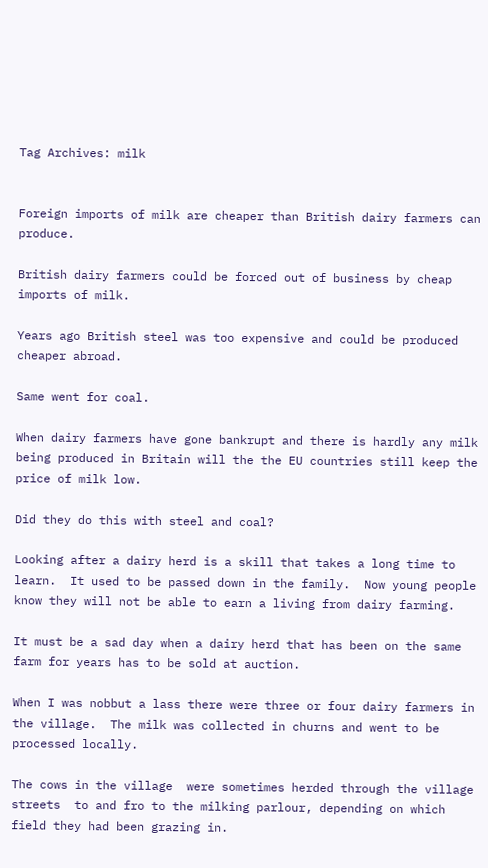Tag Archives: milk


Foreign imports of milk are cheaper than British dairy farmers can produce.

British dairy farmers could be forced out of business by cheap imports of milk.

Years ago British steel was too expensive and could be produced cheaper abroad.

Same went for coal.

When dairy farmers have gone bankrupt and there is hardly any milk being produced in Britain will the the EU countries still keep the price of milk low.

Did they do this with steel and coal?

Looking after a dairy herd is a skill that takes a long time to learn.  It used to be passed down in the family.  Now young people know they will not be able to earn a living from dairy farming.

It must be a sad day when a dairy herd that has been on the same farm for years has to be sold at auction.

When I was nobbut a lass there were three or four dairy farmers in the village.  The milk was collected in churns and went to be processed locally.

The cows in the village  were sometimes herded through the village streets  to and fro to the milking parlour, depending on which field they had been grazing in.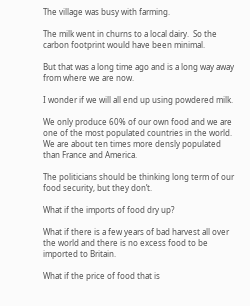The village was busy with farming.

The milk went in churns to a local dairy.  So the carbon footprint would have been minimal.

But that was a long time ago and is a long way away from where we are now.

I wonder if we will all end up using powdered milk.

We only produce 60% of our own food and we are one of the most populated countries in the world.  We are about ten times more densly populated than France and America.

The politicians should be thinking long term of our food security, but they don’t.

What if the imports of food dry up?

What if there is a few years of bad harvest all over the world and there is no excess food to be imported to Britain.

What if the price of food that is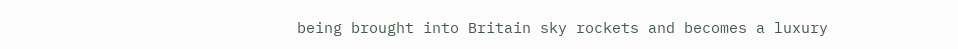being brought into Britain sky rockets and becomes a luxury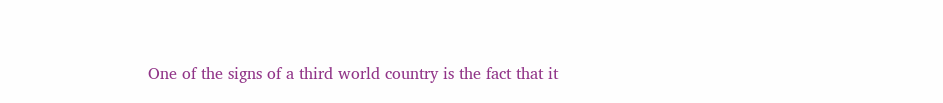One of the signs of a third world country is the fact that it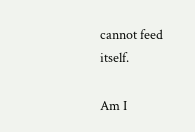cannot feed itself.

Am I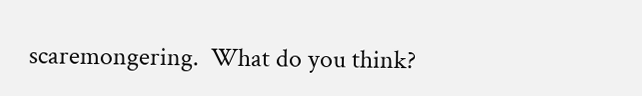scaremongering.  What do you think?